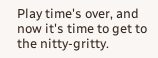Play time's over, and now it's time to get to the nitty-gritty.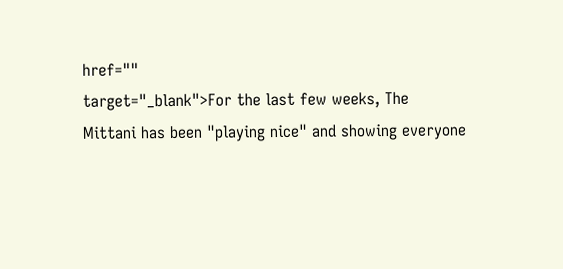href=""
target="_blank">For the last few weeks, The
Mittani has been "playing nice" and showing everyone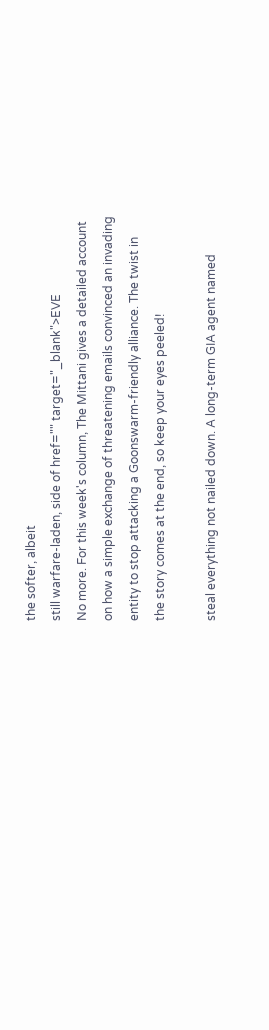the softer, albeit
still warfare-laden, side of href="" target="_blank">EVE
No more. For this week's column, The Mittani gives a detailed account
on how a simple exchange of threatening emails convinced an invading
entity to stop attacking a Goonswarm-friendly alliance. The twist in
the story comes at the end, so keep your eyes peeled!

steal everything not nailed down. A long-term GIA agent named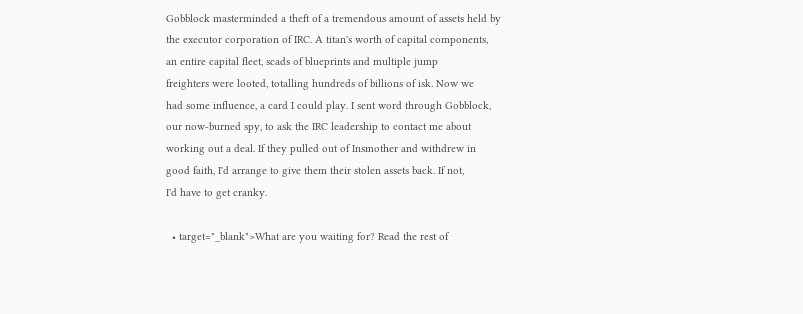Gobblock masterminded a theft of a tremendous amount of assets held by
the executor corporation of IRC. A titan's worth of capital components,
an entire capital fleet, scads of blueprints and multiple jump
freighters were looted, totalling hundreds of billions of isk. Now we
had some influence, a card I could play. I sent word through Gobblock,
our now-burned spy, to ask the IRC leadership to contact me about
working out a deal. If they pulled out of Insmother and withdrew in
good faith, I'd arrange to give them their stolen assets back. If not,
I'd have to get cranky.

  • target="_blank">What are you waiting for? Read the rest of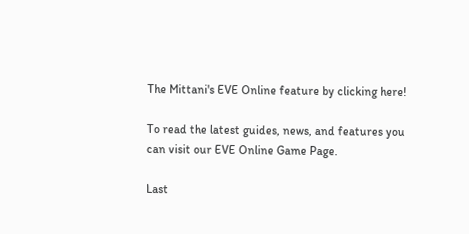The Mittani's EVE Online feature by clicking here!

To read the latest guides, news, and features you can visit our EVE Online Game Page.

Last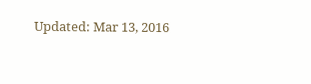Updated: Mar 13, 2016